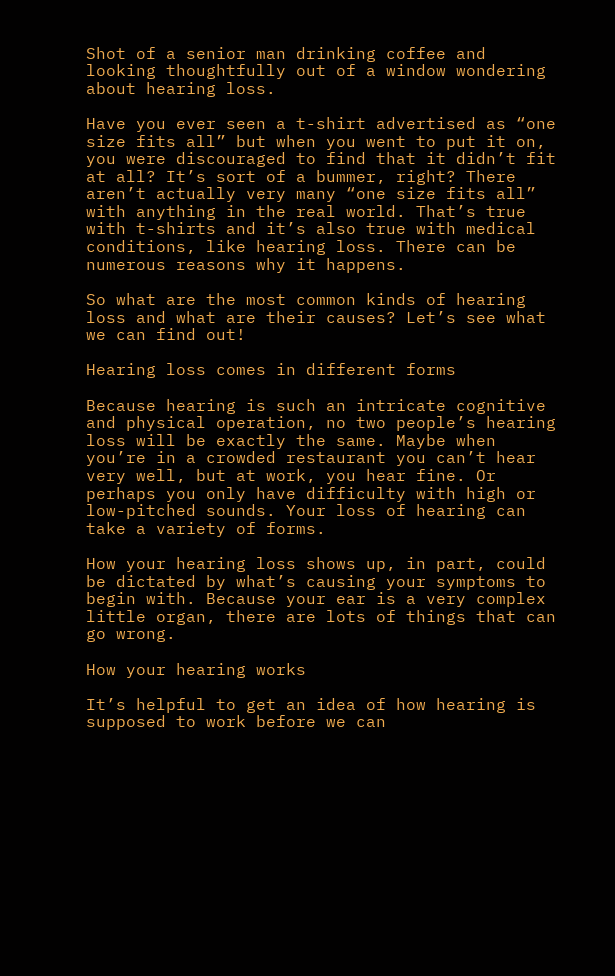Shot of a senior man drinking coffee and looking thoughtfully out of a window wondering about hearing loss.

Have you ever seen a t-shirt advertised as “one size fits all” but when you went to put it on, you were discouraged to find that it didn’t fit at all? It’s sort of a bummer, right? There aren’t actually very many “one size fits all” with anything in the real world. That’s true with t-shirts and it’s also true with medical conditions, like hearing loss. There can be numerous reasons why it happens.

So what are the most common kinds of hearing loss and what are their causes? Let’s see what we can find out!

Hearing loss comes in different forms

Because hearing is such an intricate cognitive and physical operation, no two people’s hearing loss will be exactly the same. Maybe when you’re in a crowded restaurant you can’t hear very well, but at work, you hear fine. Or perhaps you only have difficulty with high or low-pitched sounds. Your loss of hearing can take a variety of forms.

How your hearing loss shows up, in part, could be dictated by what’s causing your symptoms to begin with. Because your ear is a very complex little organ, there are lots of things that can go wrong.

How your hearing works

It’s helpful to get an idea of how hearing is supposed to work before we can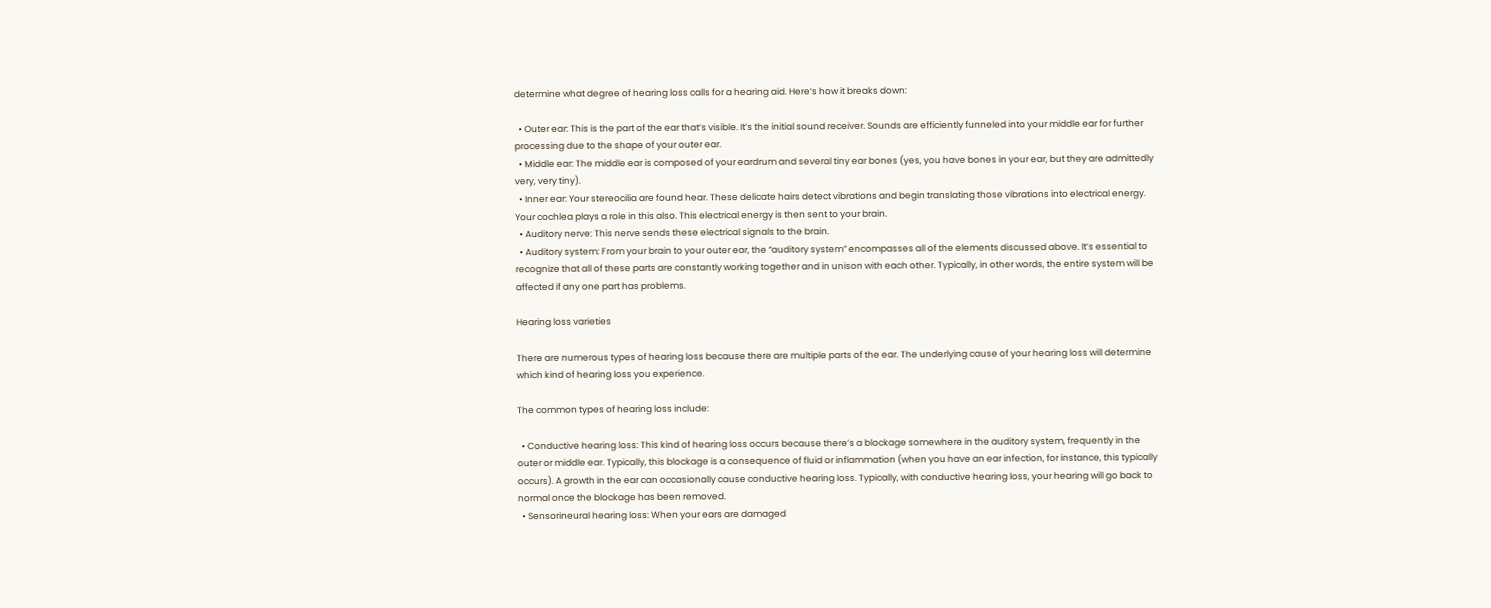determine what degree of hearing loss calls for a hearing aid. Here’s how it breaks down:

  • Outer ear: This is the part of the ear that’s visible. It’s the initial sound receiver. Sounds are efficiently funneled into your middle ear for further processing due to the shape of your outer ear.
  • Middle ear: The middle ear is composed of your eardrum and several tiny ear bones (yes, you have bones in your ear, but they are admittedly very, very tiny).
  • Inner ear: Your stereocilia are found hear. These delicate hairs detect vibrations and begin translating those vibrations into electrical energy. Your cochlea plays a role in this also. This electrical energy is then sent to your brain.
  • Auditory nerve: This nerve sends these electrical signals to the brain.
  • Auditory system: From your brain to your outer ear, the “auditory system” encompasses all of the elements discussed above. It’s essential to recognize that all of these parts are constantly working together and in unison with each other. Typically, in other words, the entire system will be affected if any one part has problems.

Hearing loss varieties

There are numerous types of hearing loss because there are multiple parts of the ear. The underlying cause of your hearing loss will determine which kind of hearing loss you experience.

The common types of hearing loss include:

  • Conductive hearing loss: This kind of hearing loss occurs because there’s a blockage somewhere in the auditory system, frequently in the outer or middle ear. Typically, this blockage is a consequence of fluid or inflammation (when you have an ear infection, for instance, this typically occurs). A growth in the ear can occasionally cause conductive hearing loss. Typically, with conductive hearing loss, your hearing will go back to normal once the blockage has been removed.
  • Sensorineural hearing loss: When your ears are damaged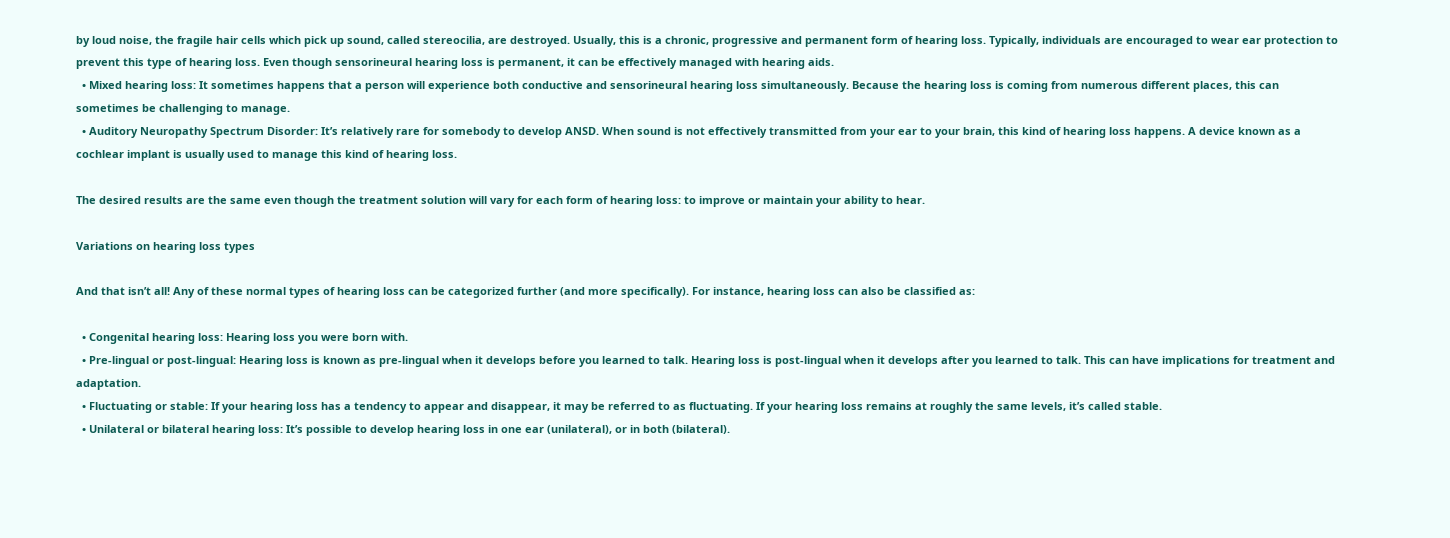by loud noise, the fragile hair cells which pick up sound, called stereocilia, are destroyed. Usually, this is a chronic, progressive and permanent form of hearing loss. Typically, individuals are encouraged to wear ear protection to prevent this type of hearing loss. Even though sensorineural hearing loss is permanent, it can be effectively managed with hearing aids.
  • Mixed hearing loss: It sometimes happens that a person will experience both conductive and sensorineural hearing loss simultaneously. Because the hearing loss is coming from numerous different places, this can sometimes be challenging to manage.
  • Auditory Neuropathy Spectrum Disorder: It’s relatively rare for somebody to develop ANSD. When sound is not effectively transmitted from your ear to your brain, this kind of hearing loss happens. A device known as a cochlear implant is usually used to manage this kind of hearing loss.

The desired results are the same even though the treatment solution will vary for each form of hearing loss: to improve or maintain your ability to hear.

Variations on hearing loss types

And that isn’t all! Any of these normal types of hearing loss can be categorized further (and more specifically). For instance, hearing loss can also be classified as:

  • Congenital hearing loss: Hearing loss you were born with.
  • Pre-lingual or post-lingual: Hearing loss is known as pre-lingual when it develops before you learned to talk. Hearing loss is post-lingual when it develops after you learned to talk. This can have implications for treatment and adaptation.
  • Fluctuating or stable: If your hearing loss has a tendency to appear and disappear, it may be referred to as fluctuating. If your hearing loss remains at roughly the same levels, it’s called stable.
  • Unilateral or bilateral hearing loss: It’s possible to develop hearing loss in one ear (unilateral), or in both (bilateral).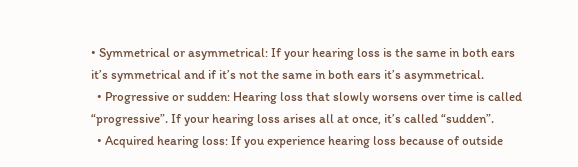• Symmetrical or asymmetrical: If your hearing loss is the same in both ears it’s symmetrical and if it’s not the same in both ears it’s asymmetrical.
  • Progressive or sudden: Hearing loss that slowly worsens over time is called “progressive”. If your hearing loss arises all at once, it’s called “sudden”.
  • Acquired hearing loss: If you experience hearing loss because of outside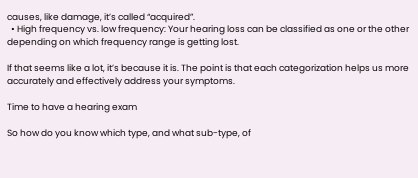causes, like damage, it’s called “acquired”.
  • High frequency vs. low frequency: Your hearing loss can be classified as one or the other depending on which frequency range is getting lost.

If that seems like a lot, it’s because it is. The point is that each categorization helps us more accurately and effectively address your symptoms.

Time to have a hearing exam

So how do you know which type, and what sub-type, of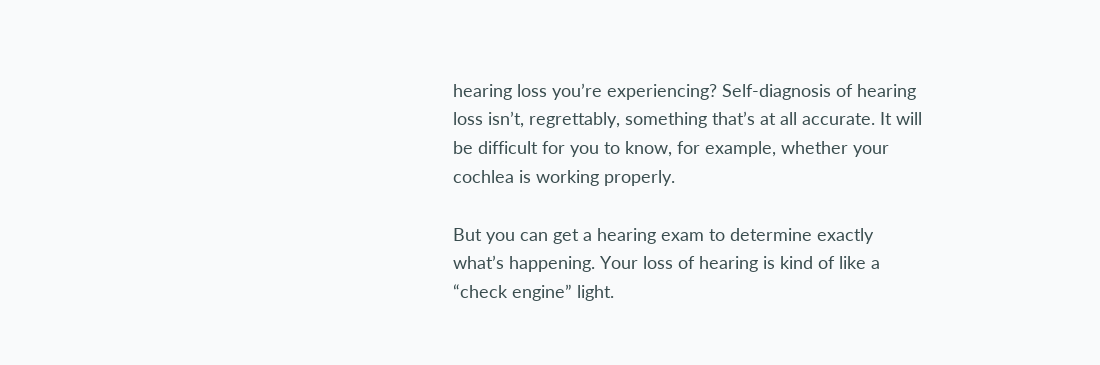hearing loss you’re experiencing? Self-diagnosis of hearing loss isn’t, regrettably, something that’s at all accurate. It will be difficult for you to know, for example, whether your cochlea is working properly.

But you can get a hearing exam to determine exactly what’s happening. Your loss of hearing is kind of like a “check engine” light.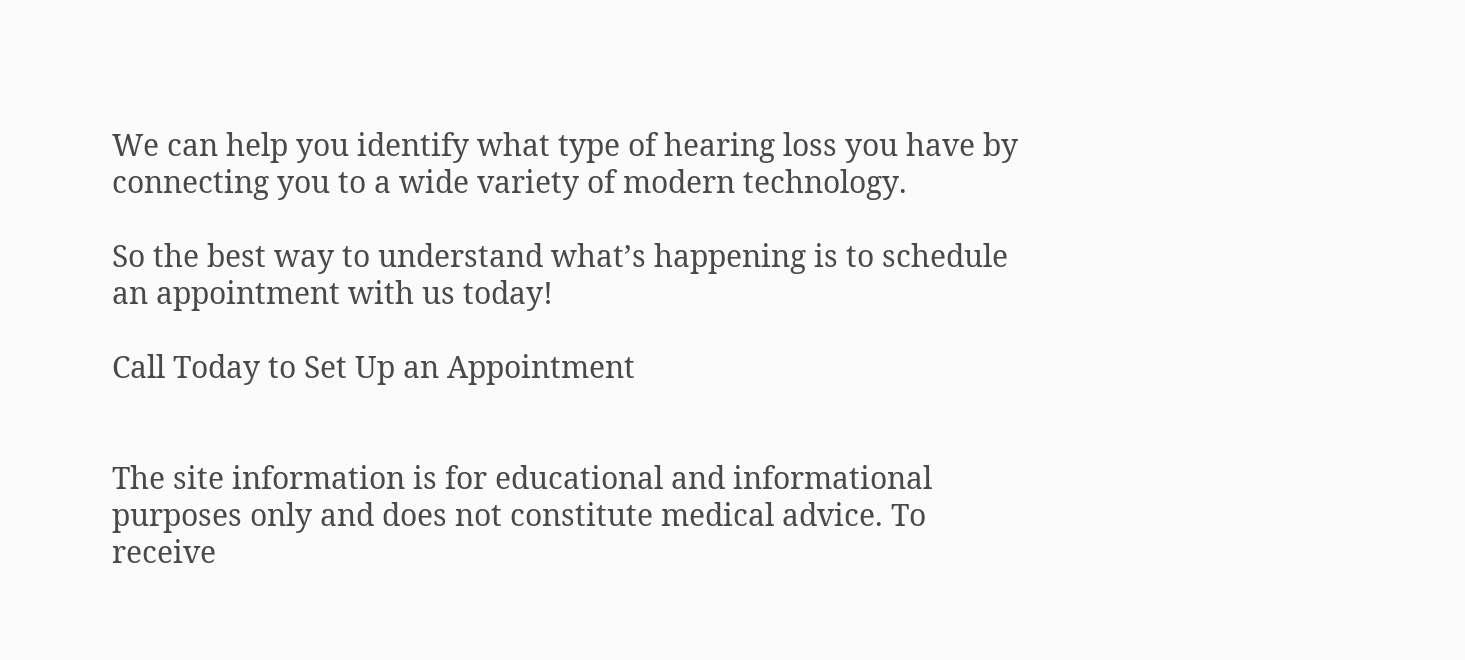We can help you identify what type of hearing loss you have by connecting you to a wide variety of modern technology.

So the best way to understand what’s happening is to schedule an appointment with us today!

Call Today to Set Up an Appointment


The site information is for educational and informational purposes only and does not constitute medical advice. To receive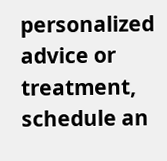personalized advice or treatment, schedule an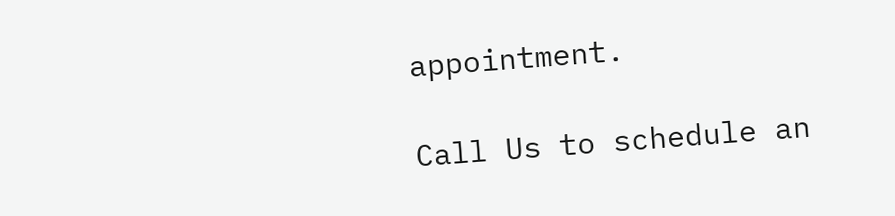appointment.

Call Us to schedule an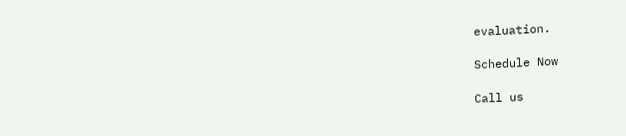evaluation.

Schedule Now

Call us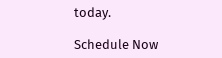today.

Schedule Now